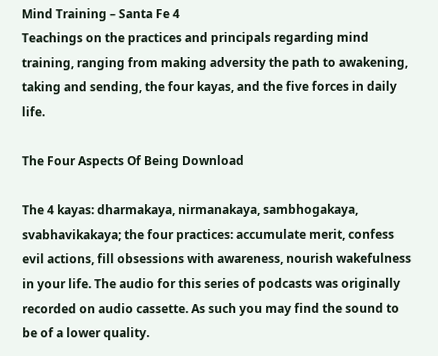Mind Training – Santa Fe 4
Teachings on the practices and principals regarding mind training, ranging from making adversity the path to awakening, taking and sending, the four kayas, and the five forces in daily life.

The Four Aspects Of Being Download

The 4 kayas: dharmakaya, nirmanakaya, sambhogakaya, svabhavikakaya; the four practices: accumulate merit, confess evil actions, fill obsessions with awareness, nourish wakefulness in your life. The audio for this series of podcasts was originally recorded on audio cassette. As such you may find the sound to be of a lower quality.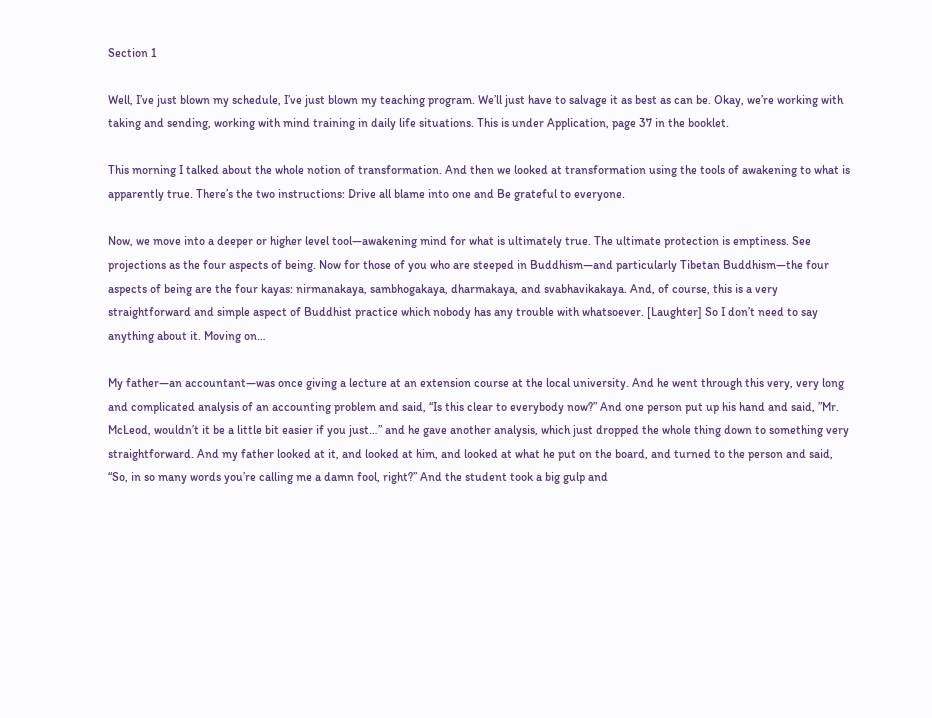Section 1

Well, I’ve just blown my schedule, I’ve just blown my teaching program. We’ll just have to salvage it as best as can be. Okay, we’re working with taking and sending, working with mind training in daily life situations. This is under Application, page 37 in the booklet.

This morning I talked about the whole notion of transformation. And then we looked at transformation using the tools of awakening to what is apparently true. There’s the two instructions: Drive all blame into one and Be grateful to everyone.

Now, we move into a deeper or higher level tool—awakening mind for what is ultimately true. The ultimate protection is emptiness. See projections as the four aspects of being. Now for those of you who are steeped in Buddhism—and particularly Tibetan Buddhism—the four aspects of being are the four kayas: nirmanakaya, sambhogakaya, dharmakaya, and svabhavikakaya. And, of course, this is a very straightforward and simple aspect of Buddhist practice which nobody has any trouble with whatsoever. [Laughter] So I don’t need to say anything about it. Moving on…

My father—an accountant—was once giving a lecture at an extension course at the local university. And he went through this very, very long and complicated analysis of an accounting problem and said, “Is this clear to everybody now?” And one person put up his hand and said, ”Mr. McLeod, wouldn’t it be a little bit easier if you just…” and he gave another analysis, which just dropped the whole thing down to something very straightforward. And my father looked at it, and looked at him, and looked at what he put on the board, and turned to the person and said, “So, in so many words you’re calling me a damn fool, right?” And the student took a big gulp and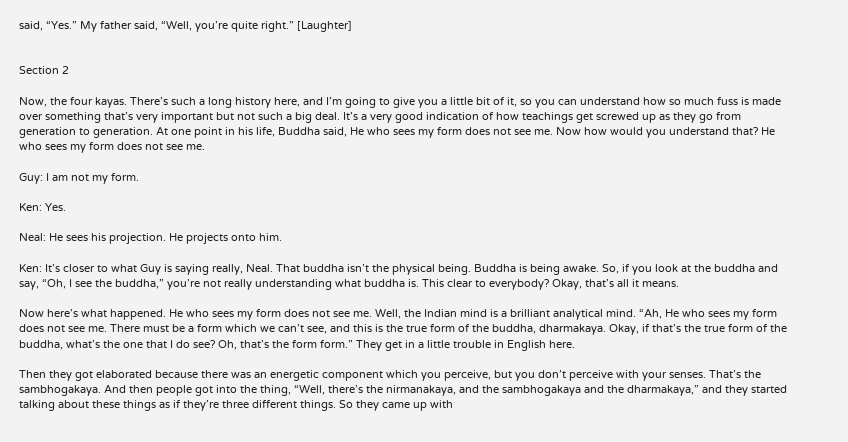said, “Yes.” My father said, “Well, you’re quite right.” [Laughter]


Section 2

Now, the four kayas. There’s such a long history here, and I’m going to give you a little bit of it, so you can understand how so much fuss is made over something that’s very important but not such a big deal. It’s a very good indication of how teachings get screwed up as they go from generation to generation. At one point in his life, Buddha said, He who sees my form does not see me. Now how would you understand that? He who sees my form does not see me.

Guy: I am not my form.

Ken: Yes.

Neal: He sees his projection. He projects onto him.

Ken: It’s closer to what Guy is saying really, Neal. That buddha isn’t the physical being. Buddha is being awake. So, if you look at the buddha and say, “Oh, I see the buddha,” you’re not really understanding what buddha is. This clear to everybody? Okay, that’s all it means.

Now here’s what happened. He who sees my form does not see me. Well, the Indian mind is a brilliant analytical mind. “Ah, He who sees my form does not see me. There must be a form which we can’t see, and this is the true form of the buddha, dharmakaya. Okay, if that’s the true form of the buddha, what’s the one that I do see? Oh, that’s the form form.” They get in a little trouble in English here.

Then they got elaborated because there was an energetic component which you perceive, but you don’t perceive with your senses. That’s the sambhogakaya. And then people got into the thing, “Well, there’s the nirmanakaya, and the sambhogakaya and the dharmakaya,” and they started talking about these things as if they’re three different things. So they came up with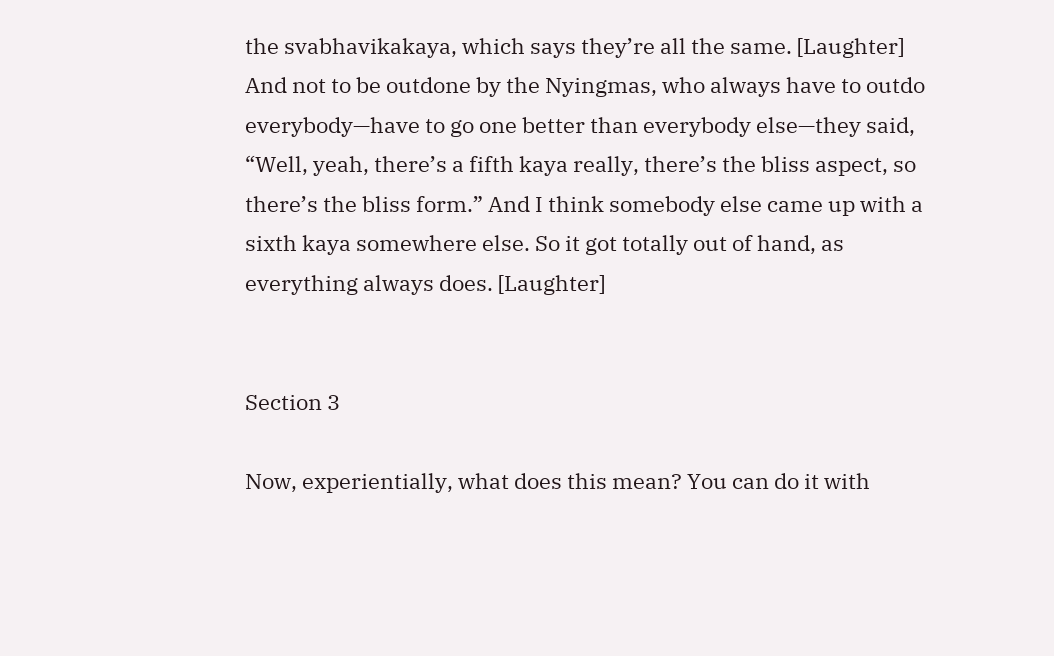the svabhavikakaya, which says they’re all the same. [Laughter] And not to be outdone by the Nyingmas, who always have to outdo everybody—have to go one better than everybody else—they said, “Well, yeah, there’s a fifth kaya really, there’s the bliss aspect, so there’s the bliss form.” And I think somebody else came up with a sixth kaya somewhere else. So it got totally out of hand, as everything always does. [Laughter]


Section 3

Now, experientially, what does this mean? You can do it with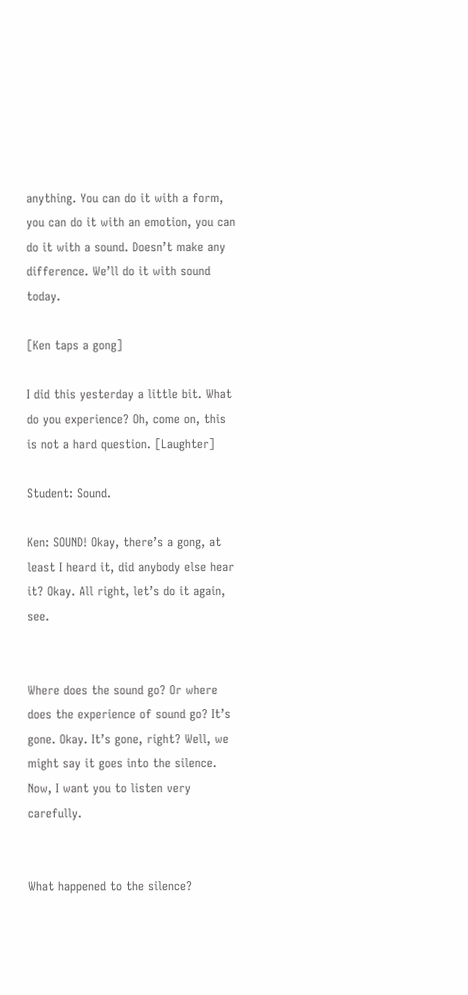anything. You can do it with a form, you can do it with an emotion, you can do it with a sound. Doesn’t make any difference. We’ll do it with sound today.

[Ken taps a gong]

I did this yesterday a little bit. What do you experience? Oh, come on, this is not a hard question. [Laughter]

Student: Sound.

Ken: SOUND! Okay, there’s a gong, at least I heard it, did anybody else hear it? Okay. All right, let’s do it again, see.


Where does the sound go? Or where does the experience of sound go? It’s gone. Okay. It’s gone, right? Well, we might say it goes into the silence. Now, I want you to listen very carefully.


What happened to the silence?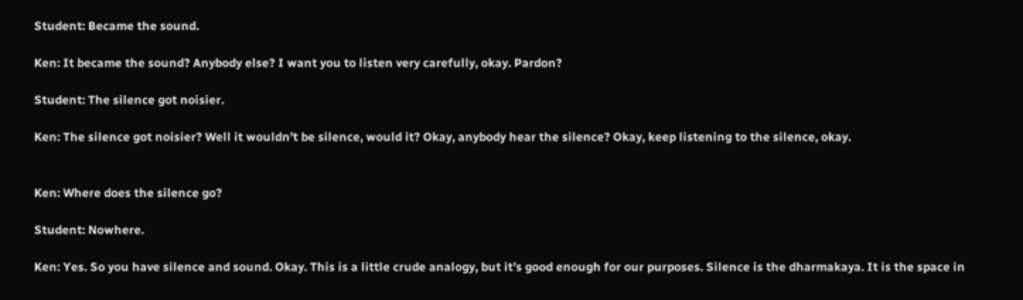Student: Became the sound.

Ken: It became the sound? Anybody else? I want you to listen very carefully, okay. Pardon?

Student: The silence got noisier.

Ken: The silence got noisier? Well it wouldn’t be silence, would it? Okay, anybody hear the silence? Okay, keep listening to the silence, okay.


Ken: Where does the silence go?

Student: Nowhere.

Ken: Yes. So you have silence and sound. Okay. This is a little crude analogy, but it’s good enough for our purposes. Silence is the dharmakaya. It is the space in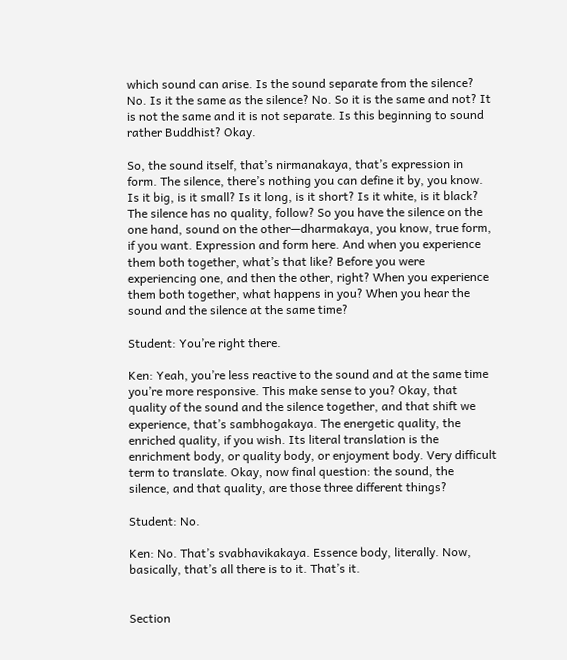which sound can arise. Is the sound separate from the silence? No. Is it the same as the silence? No. So it is the same and not? It is not the same and it is not separate. Is this beginning to sound rather Buddhist? Okay.

So, the sound itself, that’s nirmanakaya, that’s expression in form. The silence, there’s nothing you can define it by, you know. Is it big, is it small? Is it long, is it short? Is it white, is it black? The silence has no quality, follow? So you have the silence on the one hand, sound on the other—dharmakaya, you know, true form, if you want. Expression and form here. And when you experience them both together, what’s that like? Before you were experiencing one, and then the other, right? When you experience them both together, what happens in you? When you hear the sound and the silence at the same time?

Student: You’re right there.

Ken: Yeah, you’re less reactive to the sound and at the same time you’re more responsive. This make sense to you? Okay, that quality of the sound and the silence together, and that shift we experience, that’s sambhogakaya. The energetic quality, the enriched quality, if you wish. Its literal translation is the enrichment body, or quality body, or enjoyment body. Very difficult term to translate. Okay, now final question: the sound, the silence, and that quality, are those three different things?

Student: No.

Ken: No. That’s svabhavikakaya. Essence body, literally. Now, basically, that’s all there is to it. That’s it.


Section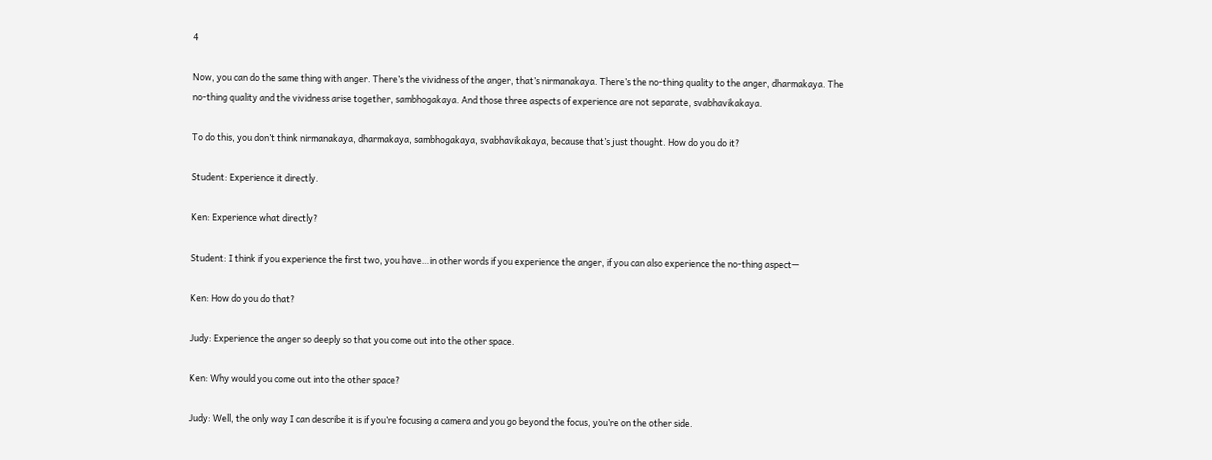4

Now, you can do the same thing with anger. There’s the vividness of the anger, that’s nirmanakaya. There’s the no-thing quality to the anger, dharmakaya. The no-thing quality and the vividness arise together, sambhogakaya. And those three aspects of experience are not separate, svabhavikakaya.

To do this, you don’t think nirmanakaya, dharmakaya, sambhogakaya, svabhavikakaya, because that’s just thought. How do you do it?

Student: Experience it directly.

Ken: Experience what directly?

Student: I think if you experience the first two, you have…in other words if you experience the anger, if you can also experience the no-thing aspect—

Ken: How do you do that?

Judy: Experience the anger so deeply so that you come out into the other space.

Ken: Why would you come out into the other space?

Judy: Well, the only way I can describe it is if you’re focusing a camera and you go beyond the focus, you’re on the other side.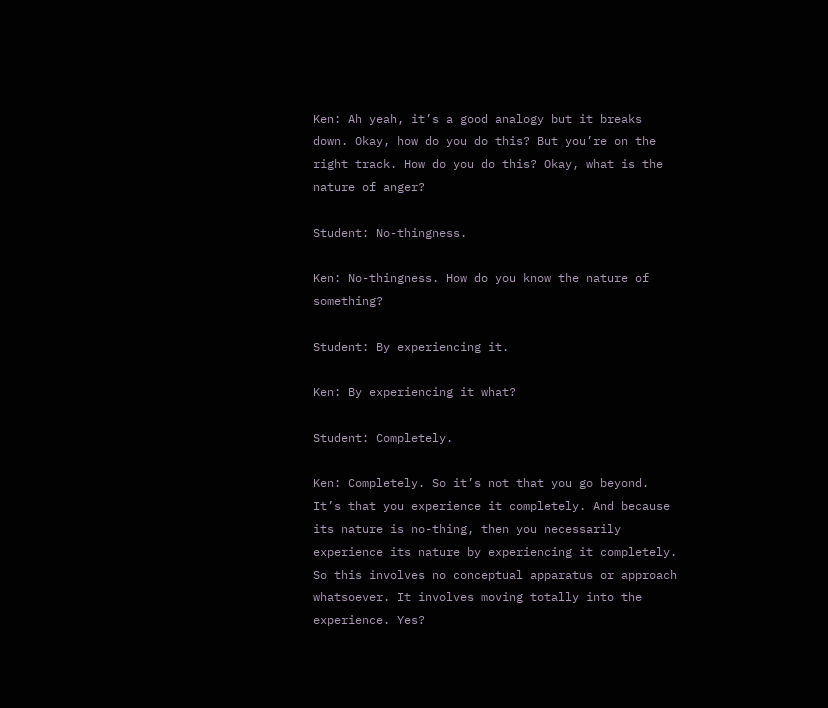Ken: Ah yeah, it’s a good analogy but it breaks down. Okay, how do you do this? But you’re on the right track. How do you do this? Okay, what is the nature of anger?

Student: No-thingness.

Ken: No-thingness. How do you know the nature of something?

Student: By experiencing it.

Ken: By experiencing it what?

Student: Completely.

Ken: Completely. So it’s not that you go beyond. It’s that you experience it completely. And because its nature is no-thing, then you necessarily experience its nature by experiencing it completely. So this involves no conceptual apparatus or approach whatsoever. It involves moving totally into the experience. Yes?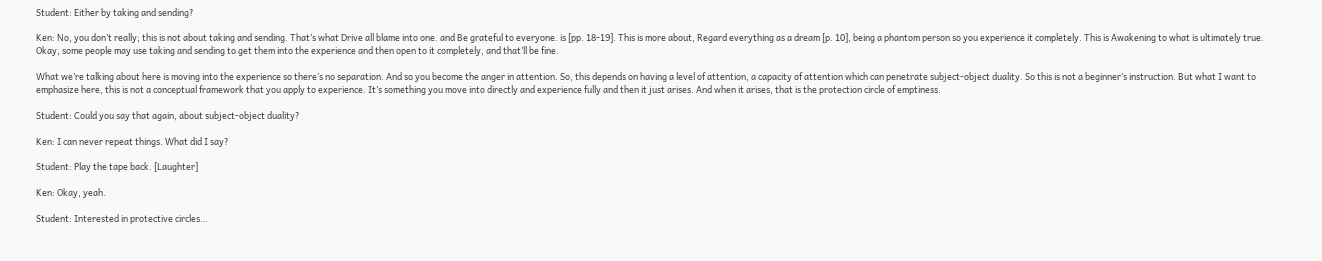Student: Either by taking and sending?

Ken: No, you don’t really; this is not about taking and sending. That’s what Drive all blame into one. and Be grateful to everyone. is [pp. 18-19]. This is more about, Regard everything as a dream [p. 10], being a phantom person so you experience it completely. This is Awakening to what is ultimately true. Okay, some people may use taking and sending to get them into the experience and then open to it completely, and that’ll be fine.

What we’re talking about here is moving into the experience so there’s no separation. And so you become the anger in attention. So, this depends on having a level of attention, a capacity of attention which can penetrate subject-object duality. So this is not a beginner’s instruction. But what I want to emphasize here, this is not a conceptual framework that you apply to experience. It’s something you move into directly and experience fully and then it just arises. And when it arises, that is the protection circle of emptiness.

Student: Could you say that again, about subject-object duality?

Ken: I can never repeat things. What did I say?

Student: Play the tape back. [Laughter]

Ken: Okay, yeah.

Student: Interested in protective circles…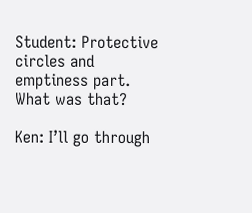Student: Protective circles and emptiness part. What was that?

Ken: I’ll go through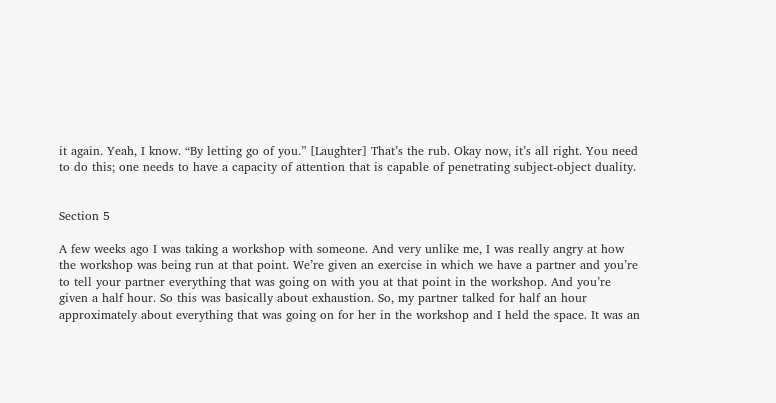it again. Yeah, I know. “By letting go of you.” [Laughter] That’s the rub. Okay now, it’s all right. You need to do this; one needs to have a capacity of attention that is capable of penetrating subject-object duality.


Section 5

A few weeks ago I was taking a workshop with someone. And very unlike me, I was really angry at how the workshop was being run at that point. We’re given an exercise in which we have a partner and you’re to tell your partner everything that was going on with you at that point in the workshop. And you’re given a half hour. So this was basically about exhaustion. So, my partner talked for half an hour approximately about everything that was going on for her in the workshop and I held the space. It was an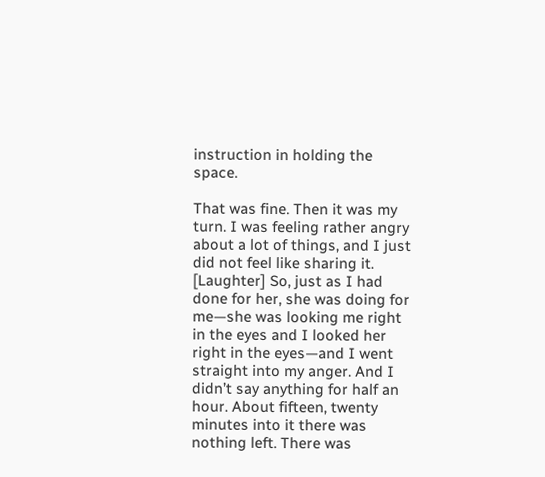instruction in holding the space.

That was fine. Then it was my turn. I was feeling rather angry about a lot of things, and I just did not feel like sharing it. [Laughter] So, just as I had done for her, she was doing for me—she was looking me right in the eyes and I looked her right in the eyes—and I went straight into my anger. And I didn’t say anything for half an hour. About fifteen, twenty minutes into it there was nothing left. There was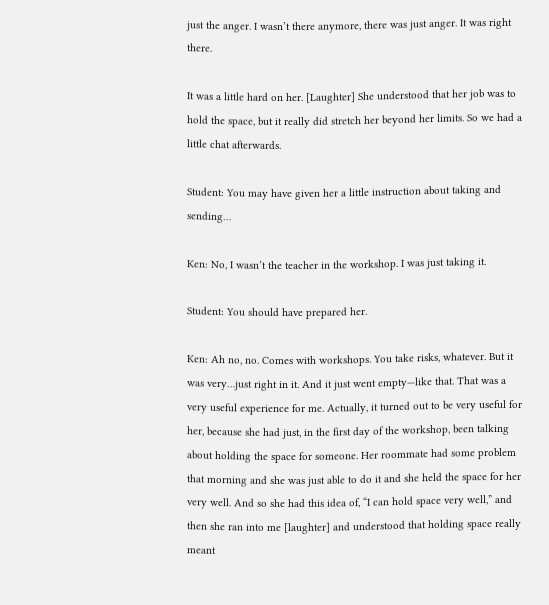just the anger. I wasn’t there anymore, there was just anger. It was right there.

It was a little hard on her. [Laughter] She understood that her job was to hold the space, but it really did stretch her beyond her limits. So we had a little chat afterwards.

Student: You may have given her a little instruction about taking and sending…

Ken: No, I wasn’t the teacher in the workshop. I was just taking it.

Student: You should have prepared her.

Ken: Ah no, no. Comes with workshops. You take risks, whatever. But it was very…just right in it. And it just went empty—like that. That was a very useful experience for me. Actually, it turned out to be very useful for her, because she had just, in the first day of the workshop, been talking about holding the space for someone. Her roommate had some problem that morning and she was just able to do it and she held the space for her very well. And so she had this idea of, “I can hold space very well,” and then she ran into me [laughter] and understood that holding space really meant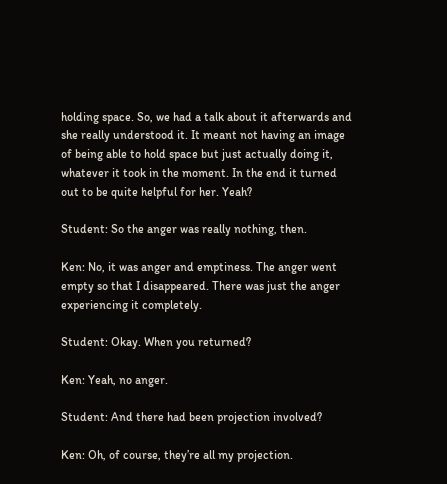holding space. So, we had a talk about it afterwards and she really understood it. It meant not having an image of being able to hold space but just actually doing it, whatever it took in the moment. In the end it turned out to be quite helpful for her. Yeah?

Student: So the anger was really nothing, then.

Ken: No, it was anger and emptiness. The anger went empty so that I disappeared. There was just the anger experiencing it completely.

Student: Okay. When you returned?

Ken: Yeah, no anger.

Student: And there had been projection involved?

Ken: Oh, of course, they’re all my projection.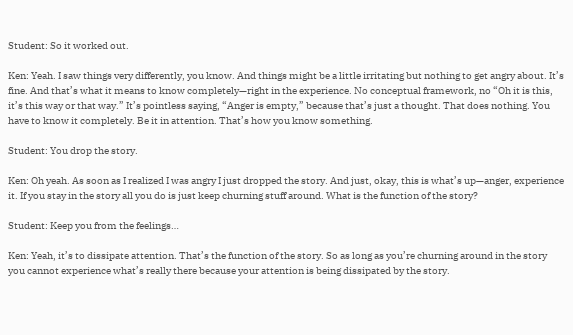Student: So it worked out.

Ken: Yeah. I saw things very differently, you know. And things might be a little irritating but nothing to get angry about. It’s fine. And that’s what it means to know completely—right in the experience. No conceptual framework, no “Oh it is this, it’s this way or that way.” It’s pointless saying, “Anger is empty,” because that’s just a thought. That does nothing. You have to know it completely. Be it in attention. That’s how you know something.

Student: You drop the story.

Ken: Oh yeah. As soon as I realized I was angry I just dropped the story. And just, okay, this is what’s up—anger, experience it. If you stay in the story all you do is just keep churning stuff around. What is the function of the story?

Student: Keep you from the feelings…

Ken: Yeah, it’s to dissipate attention. That’s the function of the story. So as long as you’re churning around in the story you cannot experience what’s really there because your attention is being dissipated by the story.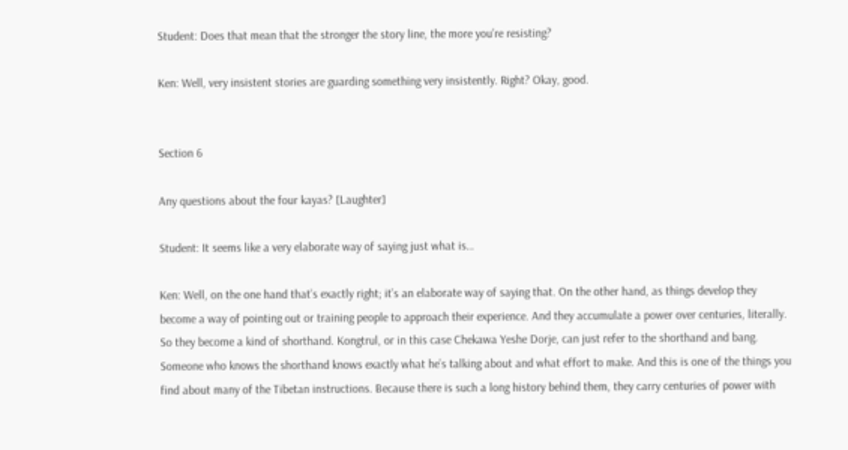Student: Does that mean that the stronger the story line, the more you’re resisting?

Ken: Well, very insistent stories are guarding something very insistently. Right? Okay, good.


Section 6

Any questions about the four kayas? [Laughter]

Student: It seems like a very elaborate way of saying just what is…

Ken: Well, on the one hand that’s exactly right; it’s an elaborate way of saying that. On the other hand, as things develop they become a way of pointing out or training people to approach their experience. And they accumulate a power over centuries, literally. So they become a kind of shorthand. Kongtrul, or in this case Chekawa Yeshe Dorje, can just refer to the shorthand and bang. Someone who knows the shorthand knows exactly what he’s talking about and what effort to make. And this is one of the things you find about many of the Tibetan instructions. Because there is such a long history behind them, they carry centuries of power with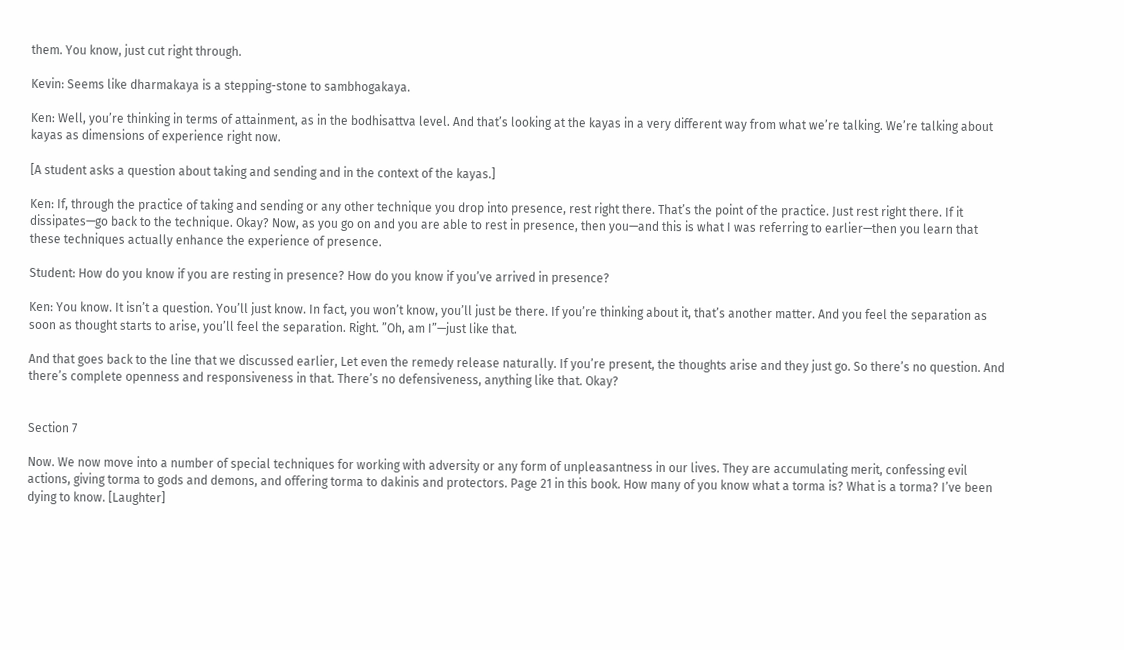them. You know, just cut right through.

Kevin: Seems like dharmakaya is a stepping-stone to sambhogakaya.

Ken: Well, you’re thinking in terms of attainment, as in the bodhisattva level. And that’s looking at the kayas in a very different way from what we’re talking. We’re talking about kayas as dimensions of experience right now.

[A student asks a question about taking and sending and in the context of the kayas.]

Ken: If, through the practice of taking and sending or any other technique you drop into presence, rest right there. That’s the point of the practice. Just rest right there. If it dissipates—go back to the technique. Okay? Now, as you go on and you are able to rest in presence, then you—and this is what I was referring to earlier—then you learn that these techniques actually enhance the experience of presence.

Student: How do you know if you are resting in presence? How do you know if you’ve arrived in presence?

Ken: You know. It isn’t a question. You’ll just know. In fact, you won’t know, you’ll just be there. If you’re thinking about it, that’s another matter. And you feel the separation as soon as thought starts to arise, you’ll feel the separation. Right. ”Oh, am I”—just like that.

And that goes back to the line that we discussed earlier, Let even the remedy release naturally. If you’re present, the thoughts arise and they just go. So there’s no question. And there’s complete openness and responsiveness in that. There’s no defensiveness, anything like that. Okay?


Section 7

Now. We now move into a number of special techniques for working with adversity or any form of unpleasantness in our lives. They are accumulating merit, confessing evil actions, giving torma to gods and demons, and offering torma to dakinis and protectors. Page 21 in this book. How many of you know what a torma is? What is a torma? I’ve been dying to know. [Laughter]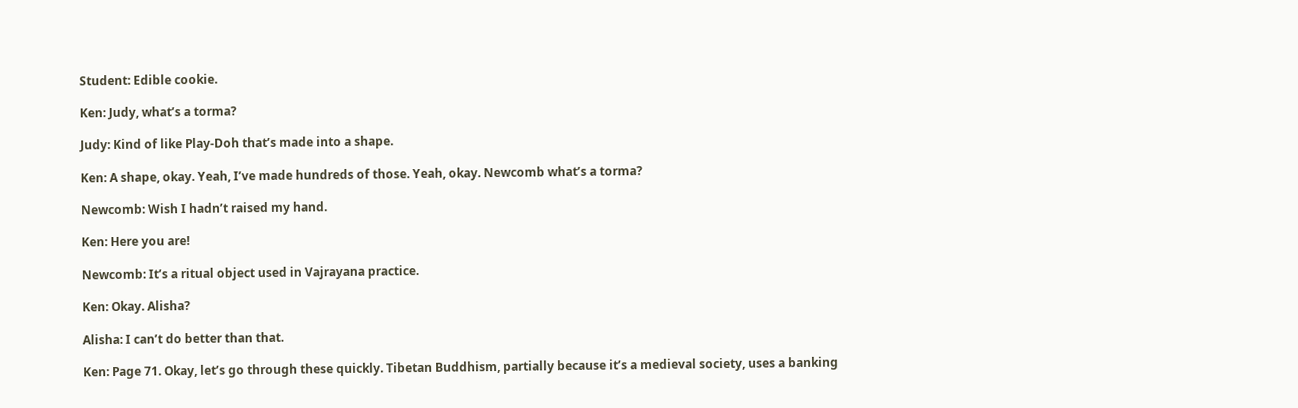Student: Edible cookie.

Ken: Judy, what’s a torma?

Judy: Kind of like Play-Doh that’s made into a shape.

Ken: A shape, okay. Yeah, I’ve made hundreds of those. Yeah, okay. Newcomb what’s a torma?

Newcomb: Wish I hadn’t raised my hand.

Ken: Here you are!

Newcomb: It’s a ritual object used in Vajrayana practice.

Ken: Okay. Alisha?

Alisha: I can’t do better than that.

Ken: Page 71. Okay, let’s go through these quickly. Tibetan Buddhism, partially because it’s a medieval society, uses a banking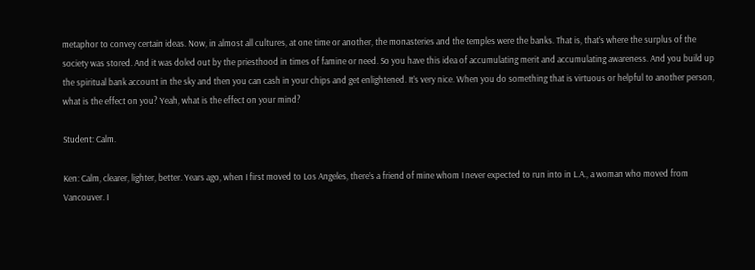metaphor to convey certain ideas. Now, in almost all cultures, at one time or another, the monasteries and the temples were the banks. That is, that’s where the surplus of the society was stored. And it was doled out by the priesthood in times of famine or need. So you have this idea of accumulating merit and accumulating awareness. And you build up the spiritual bank account in the sky and then you can cash in your chips and get enlightened. It’s very nice. When you do something that is virtuous or helpful to another person, what is the effect on you? Yeah, what is the effect on your mind?

Student: Calm.

Ken: Calm, clearer, lighter, better. Years ago, when I first moved to Los Angeles, there’s a friend of mine whom I never expected to run into in L.A., a woman who moved from Vancouver. I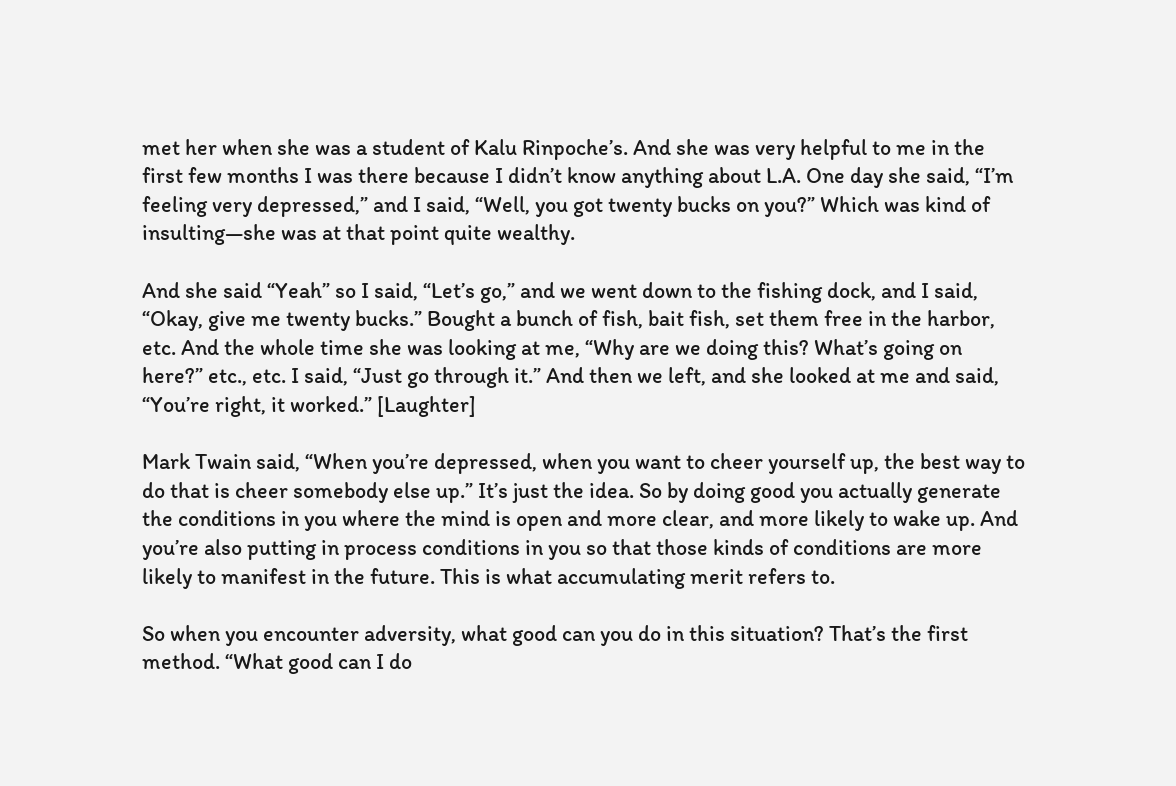met her when she was a student of Kalu Rinpoche’s. And she was very helpful to me in the first few months I was there because I didn’t know anything about L.A. One day she said, “I’m feeling very depressed,” and I said, “Well, you got twenty bucks on you?” Which was kind of insulting—she was at that point quite wealthy.

And she said “Yeah” so I said, “Let’s go,” and we went down to the fishing dock, and I said, “Okay, give me twenty bucks.” Bought a bunch of fish, bait fish, set them free in the harbor, etc. And the whole time she was looking at me, “Why are we doing this? What’s going on here?” etc., etc. I said, “Just go through it.” And then we left, and she looked at me and said, “You’re right, it worked.” [Laughter]

Mark Twain said, “When you’re depressed, when you want to cheer yourself up, the best way to do that is cheer somebody else up.” It’s just the idea. So by doing good you actually generate the conditions in you where the mind is open and more clear, and more likely to wake up. And you’re also putting in process conditions in you so that those kinds of conditions are more likely to manifest in the future. This is what accumulating merit refers to.

So when you encounter adversity, what good can you do in this situation? That’s the first method. “What good can I do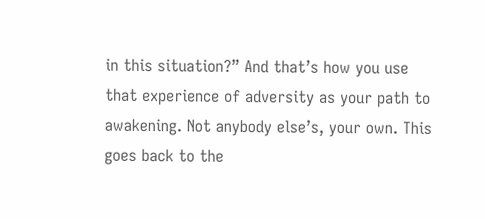in this situation?” And that’s how you use that experience of adversity as your path to awakening. Not anybody else’s, your own. This goes back to the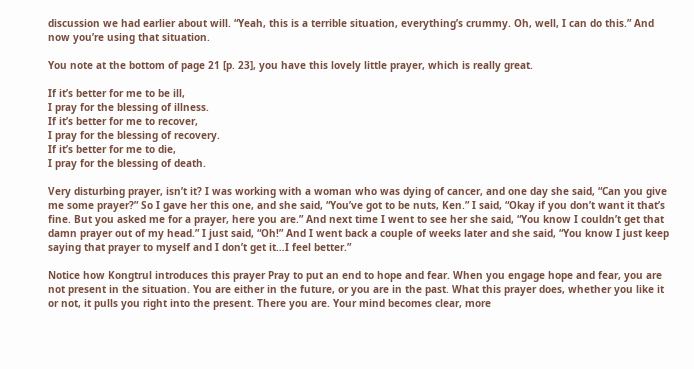discussion we had earlier about will. “Yeah, this is a terrible situation, everything’s crummy. Oh, well, I can do this.” And now you’re using that situation.

You note at the bottom of page 21 [p. 23], you have this lovely little prayer, which is really great.

If it’s better for me to be ill,
I pray for the blessing of illness.
If it’s better for me to recover,
I pray for the blessing of recovery.
If it’s better for me to die,
I pray for the blessing of death.

Very disturbing prayer, isn’t it? I was working with a woman who was dying of cancer, and one day she said, “Can you give me some prayer?” So I gave her this one, and she said, “You’ve got to be nuts, Ken.” I said, “Okay if you don’t want it that’s fine. But you asked me for a prayer, here you are.” And next time I went to see her she said, “You know I couldn’t get that damn prayer out of my head.” I just said, “Oh!” And I went back a couple of weeks later and she said, “You know I just keep saying that prayer to myself and I don’t get it…I feel better.”

Notice how Kongtrul introduces this prayer Pray to put an end to hope and fear. When you engage hope and fear, you are not present in the situation. You are either in the future, or you are in the past. What this prayer does, whether you like it or not, it pulls you right into the present. There you are. Your mind becomes clear, more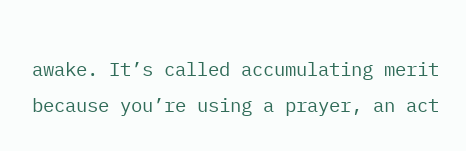awake. It’s called accumulating merit because you’re using a prayer, an act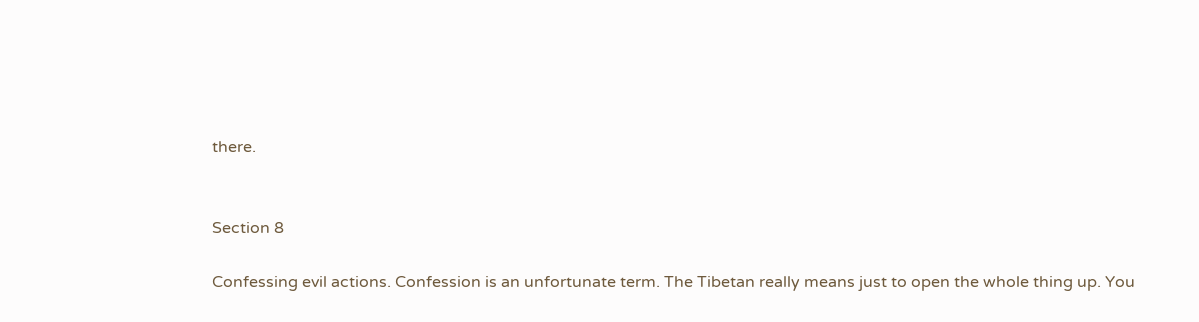there.


Section 8

Confessing evil actions. Confession is an unfortunate term. The Tibetan really means just to open the whole thing up. You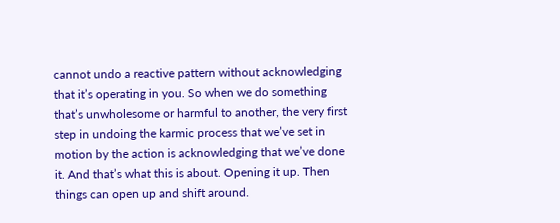cannot undo a reactive pattern without acknowledging that it’s operating in you. So when we do something that’s unwholesome or harmful to another, the very first step in undoing the karmic process that we’ve set in motion by the action is acknowledging that we’ve done it. And that’s what this is about. Opening it up. Then things can open up and shift around.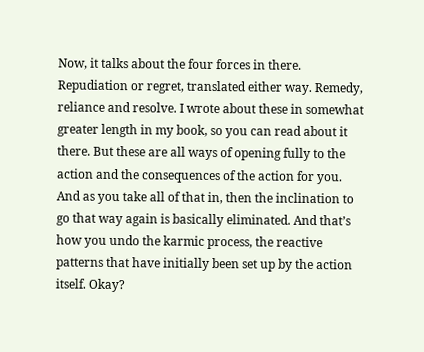Now, it talks about the four forces in there. Repudiation or regret, translated either way. Remedy, reliance and resolve. I wrote about these in somewhat greater length in my book, so you can read about it there. But these are all ways of opening fully to the action and the consequences of the action for you. And as you take all of that in, then the inclination to go that way again is basically eliminated. And that’s how you undo the karmic process, the reactive patterns that have initially been set up by the action itself. Okay?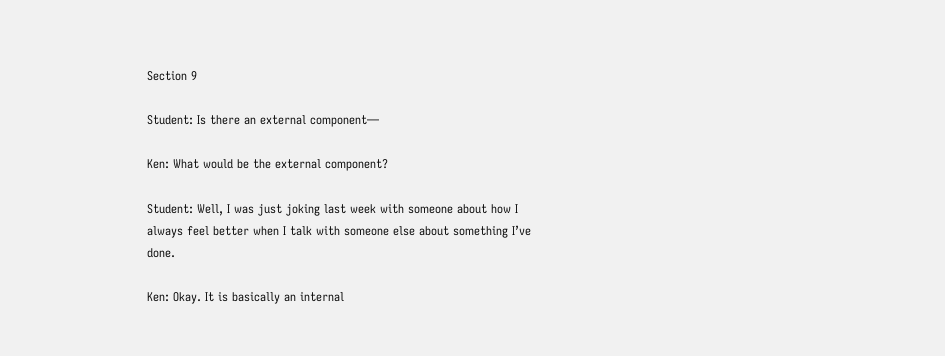Section 9

Student: Is there an external component—

Ken: What would be the external component?

Student: Well, I was just joking last week with someone about how I always feel better when I talk with someone else about something I’ve done.

Ken: Okay. It is basically an internal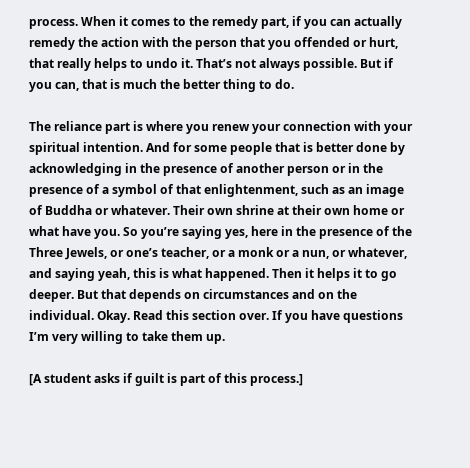process. When it comes to the remedy part, if you can actually remedy the action with the person that you offended or hurt, that really helps to undo it. That’s not always possible. But if you can, that is much the better thing to do.

The reliance part is where you renew your connection with your spiritual intention. And for some people that is better done by acknowledging in the presence of another person or in the presence of a symbol of that enlightenment, such as an image of Buddha or whatever. Their own shrine at their own home or what have you. So you’re saying yes, here in the presence of the Three Jewels, or one’s teacher, or a monk or a nun, or whatever, and saying yeah, this is what happened. Then it helps it to go deeper. But that depends on circumstances and on the individual. Okay. Read this section over. If you have questions I’m very willing to take them up.

[A student asks if guilt is part of this process.]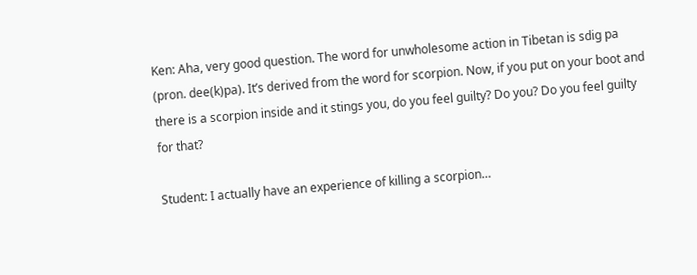Ken: Aha, very good question. The word for unwholesome action in Tibetan is sdig pa (pron. dee(k)pa). It’s derived from the word for scorpion. Now, if you put on your boot and there is a scorpion inside and it stings you, do you feel guilty? Do you? Do you feel guilty for that?

Student: I actually have an experience of killing a scorpion…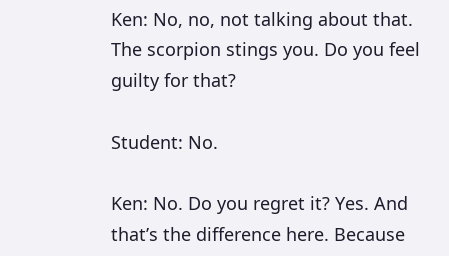Ken: No, no, not talking about that. The scorpion stings you. Do you feel guilty for that?

Student: No.

Ken: No. Do you regret it? Yes. And that’s the difference here. Because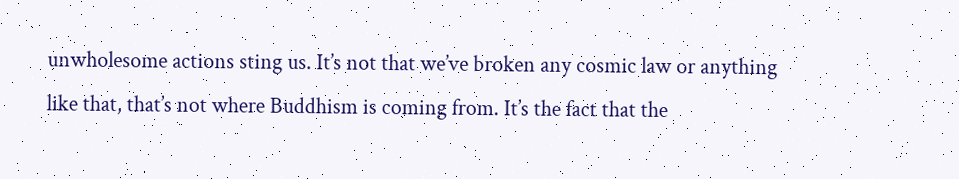unwholesome actions sting us. It’s not that we’ve broken any cosmic law or anything like that, that’s not where Buddhism is coming from. It’s the fact that the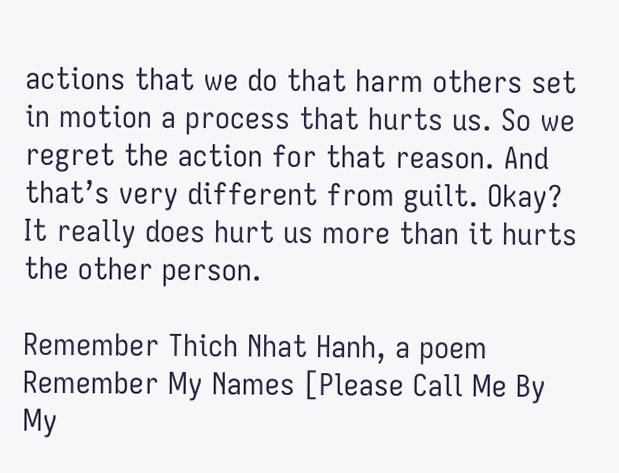actions that we do that harm others set in motion a process that hurts us. So we regret the action for that reason. And that’s very different from guilt. Okay? It really does hurt us more than it hurts the other person.

Remember Thich Nhat Hanh, a poem Remember My Names [Please Call Me By My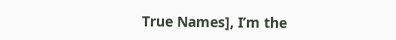True Names], I’m the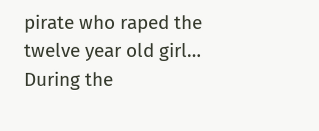pirate who raped the twelve year old girl… During the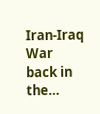Iran-Iraq War back in the…